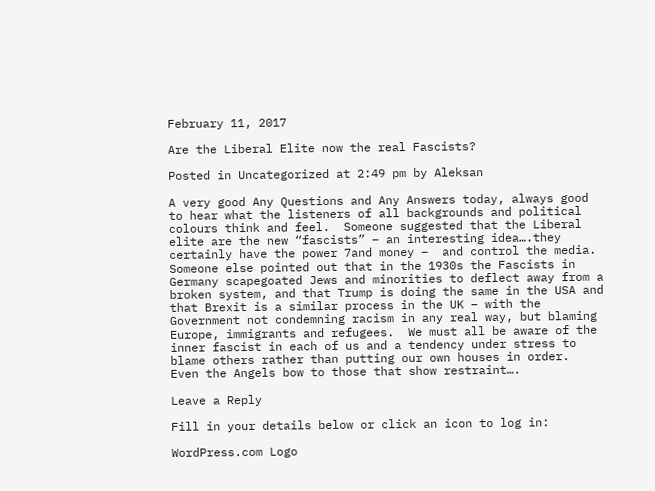February 11, 2017

Are the Liberal Elite now the real Fascists?

Posted in Uncategorized at 2:49 pm by Aleksan

A very good Any Questions and Any Answers today, always good to hear what the listeners of all backgrounds and political colours think and feel.  Someone suggested that the Liberal elite are the new “fascists” – an interesting idea….they certainly have the power 7and money –  and control the media.  Someone else pointed out that in the 1930s the Fascists in Germany scapegoated Jews and minorities to deflect away from a broken system, and that Trump is doing the same in the USA and that Brexit is a similar process in the UK – with the Government not condemning racism in any real way, but blaming Europe, immigrants and refugees.  We must all be aware of the inner fascist in each of us and a tendency under stress to blame others rather than putting our own houses in order.  Even the Angels bow to those that show restraint….

Leave a Reply

Fill in your details below or click an icon to log in:

WordPress.com Logo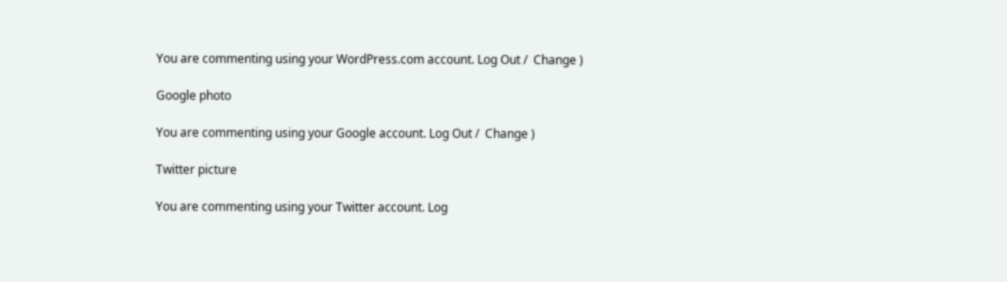You are commenting using your WordPress.com account. Log Out /  Change )

Google photo

You are commenting using your Google account. Log Out /  Change )

Twitter picture

You are commenting using your Twitter account. Log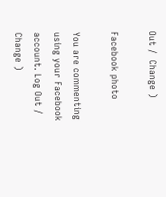Out /  Change )

Facebook photo

You are commenting using your Facebook account. Log Out /  Change )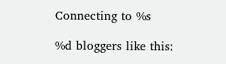Connecting to %s

%d bloggers like this: